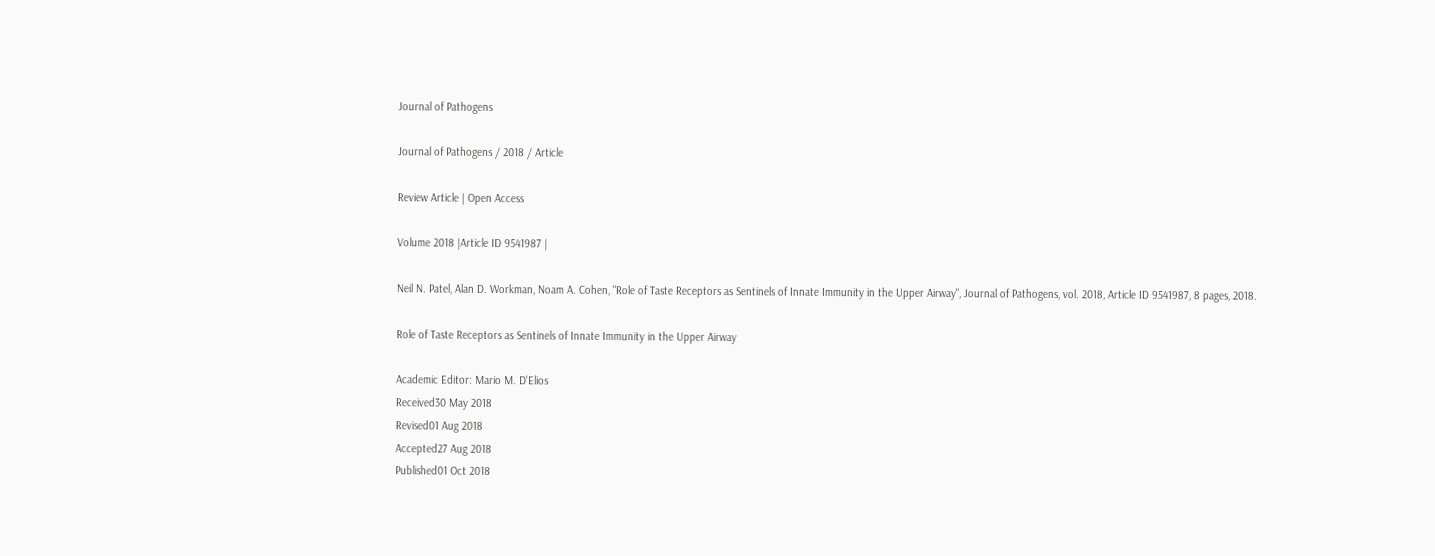Journal of Pathogens

Journal of Pathogens / 2018 / Article

Review Article | Open Access

Volume 2018 |Article ID 9541987 |

Neil N. Patel, Alan D. Workman, Noam A. Cohen, "Role of Taste Receptors as Sentinels of Innate Immunity in the Upper Airway", Journal of Pathogens, vol. 2018, Article ID 9541987, 8 pages, 2018.

Role of Taste Receptors as Sentinels of Innate Immunity in the Upper Airway

Academic Editor: Mario M. D'Elios
Received30 May 2018
Revised01 Aug 2018
Accepted27 Aug 2018
Published01 Oct 2018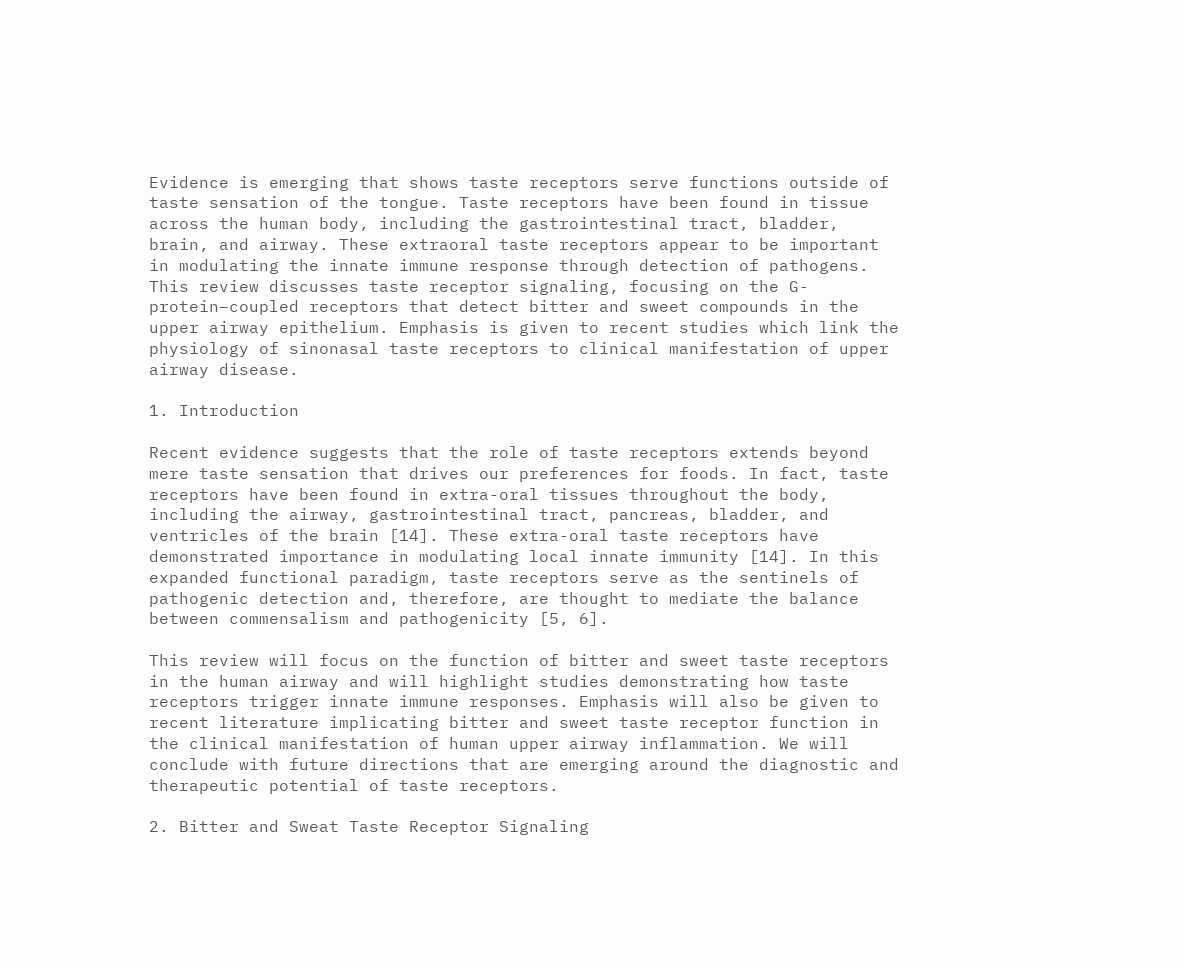Evidence is emerging that shows taste receptors serve functions outside of taste sensation of the tongue. Taste receptors have been found in tissue across the human body, including the gastrointestinal tract, bladder, brain, and airway. These extraoral taste receptors appear to be important in modulating the innate immune response through detection of pathogens. This review discusses taste receptor signaling, focusing on the G-protein–coupled receptors that detect bitter and sweet compounds in the upper airway epithelium. Emphasis is given to recent studies which link the physiology of sinonasal taste receptors to clinical manifestation of upper airway disease.

1. Introduction

Recent evidence suggests that the role of taste receptors extends beyond mere taste sensation that drives our preferences for foods. In fact, taste receptors have been found in extra-oral tissues throughout the body, including the airway, gastrointestinal tract, pancreas, bladder, and ventricles of the brain [14]. These extra-oral taste receptors have demonstrated importance in modulating local innate immunity [14]. In this expanded functional paradigm, taste receptors serve as the sentinels of pathogenic detection and, therefore, are thought to mediate the balance between commensalism and pathogenicity [5, 6].

This review will focus on the function of bitter and sweet taste receptors in the human airway and will highlight studies demonstrating how taste receptors trigger innate immune responses. Emphasis will also be given to recent literature implicating bitter and sweet taste receptor function in the clinical manifestation of human upper airway inflammation. We will conclude with future directions that are emerging around the diagnostic and therapeutic potential of taste receptors.

2. Bitter and Sweat Taste Receptor Signaling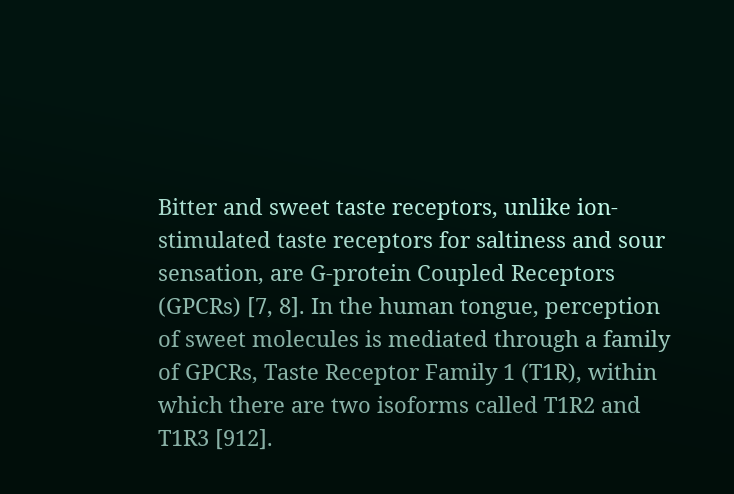Bitter and sweet taste receptors, unlike ion-stimulated taste receptors for saltiness and sour sensation, are G-protein Coupled Receptors (GPCRs) [7, 8]. In the human tongue, perception of sweet molecules is mediated through a family of GPCRs, Taste Receptor Family 1 (T1R), within which there are two isoforms called T1R2 and T1R3 [912].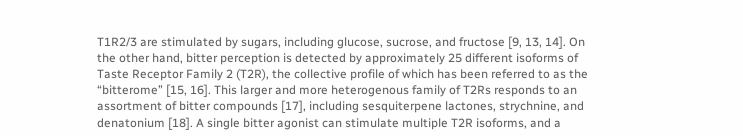T1R2/3 are stimulated by sugars, including glucose, sucrose, and fructose [9, 13, 14]. On the other hand, bitter perception is detected by approximately 25 different isoforms of Taste Receptor Family 2 (T2R), the collective profile of which has been referred to as the “bitterome” [15, 16]. This larger and more heterogenous family of T2Rs responds to an assortment of bitter compounds [17], including sesquiterpene lactones, strychnine, and denatonium [18]. A single bitter agonist can stimulate multiple T2R isoforms, and a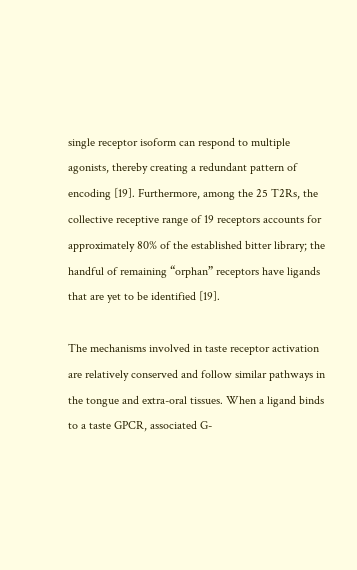single receptor isoform can respond to multiple agonists, thereby creating a redundant pattern of encoding [19]. Furthermore, among the 25 T2Rs, the collective receptive range of 19 receptors accounts for approximately 80% of the established bitter library; the handful of remaining “orphan” receptors have ligands that are yet to be identified [19].

The mechanisms involved in taste receptor activation are relatively conserved and follow similar pathways in the tongue and extra-oral tissues. When a ligand binds to a taste GPCR, associated G-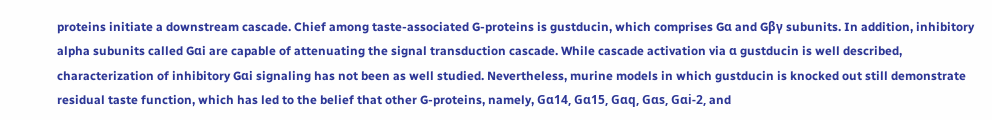proteins initiate a downstream cascade. Chief among taste-associated G-proteins is gustducin, which comprises Gα and Gβγ subunits. In addition, inhibitory alpha subunits called Gαi are capable of attenuating the signal transduction cascade. While cascade activation via α gustducin is well described, characterization of inhibitory Gαi signaling has not been as well studied. Nevertheless, murine models in which gustducin is knocked out still demonstrate residual taste function, which has led to the belief that other G-proteins, namely, Gα14, Gα15, Gαq, Gαs, Gαi-2, and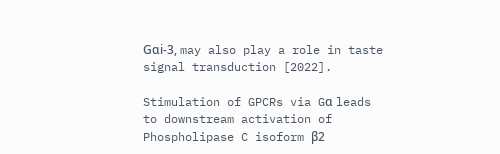Gαi-3, may also play a role in taste signal transduction [2022].

Stimulation of GPCRs via Gα leads to downstream activation of Phospholipase C isoform β2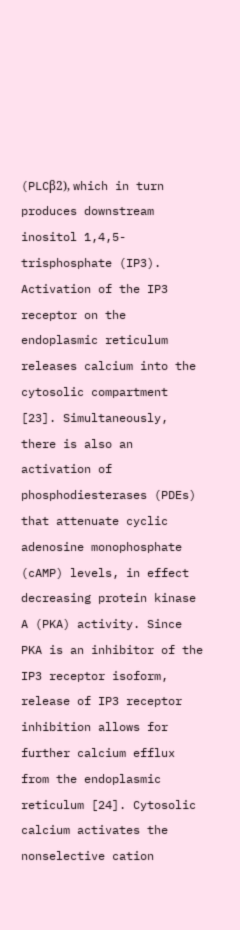(PLCβ2), which in turn produces downstream inositol 1,4,5-trisphosphate (IP3). Activation of the IP3 receptor on the endoplasmic reticulum releases calcium into the cytosolic compartment [23]. Simultaneously, there is also an activation of phosphodiesterases (PDEs) that attenuate cyclic adenosine monophosphate (cAMP) levels, in effect decreasing protein kinase A (PKA) activity. Since PKA is an inhibitor of the IP3 receptor isoform, release of IP3 receptor inhibition allows for further calcium efflux from the endoplasmic reticulum [24]. Cytosolic calcium activates the nonselective cation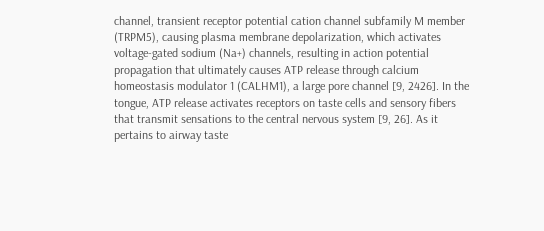channel, transient receptor potential cation channel subfamily M member (TRPM5), causing plasma membrane depolarization, which activates voltage-gated sodium (Na+) channels, resulting in action potential propagation that ultimately causes ATP release through calcium homeostasis modulator 1 (CALHM1), a large pore channel [9, 2426]. In the tongue, ATP release activates receptors on taste cells and sensory fibers that transmit sensations to the central nervous system [9, 26]. As it pertains to airway taste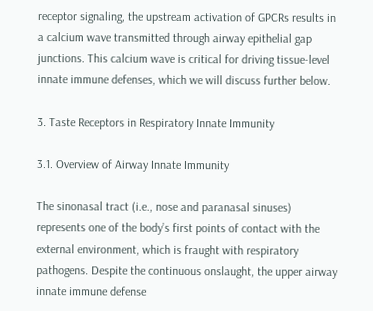receptor signaling, the upstream activation of GPCRs results in a calcium wave transmitted through airway epithelial gap junctions. This calcium wave is critical for driving tissue-level innate immune defenses, which we will discuss further below.

3. Taste Receptors in Respiratory Innate Immunity

3.1. Overview of Airway Innate Immunity

The sinonasal tract (i.e., nose and paranasal sinuses) represents one of the body’s first points of contact with the external environment, which is fraught with respiratory pathogens. Despite the continuous onslaught, the upper airway innate immune defense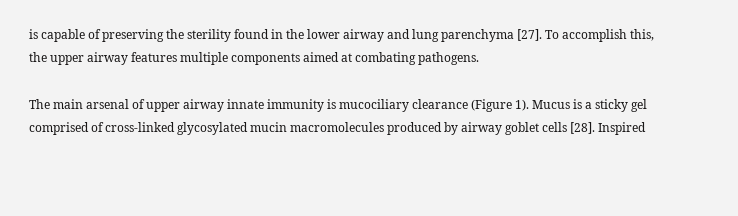is capable of preserving the sterility found in the lower airway and lung parenchyma [27]. To accomplish this, the upper airway features multiple components aimed at combating pathogens.

The main arsenal of upper airway innate immunity is mucociliary clearance (Figure 1). Mucus is a sticky gel comprised of cross-linked glycosylated mucin macromolecules produced by airway goblet cells [28]. Inspired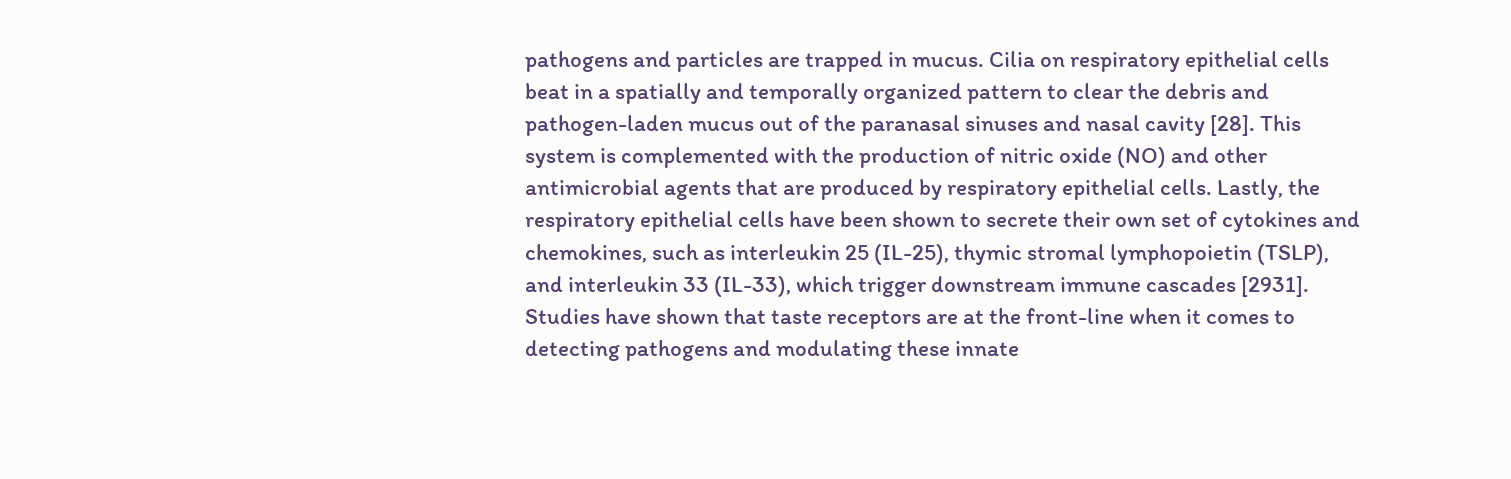pathogens and particles are trapped in mucus. Cilia on respiratory epithelial cells beat in a spatially and temporally organized pattern to clear the debris and pathogen-laden mucus out of the paranasal sinuses and nasal cavity [28]. This system is complemented with the production of nitric oxide (NO) and other antimicrobial agents that are produced by respiratory epithelial cells. Lastly, the respiratory epithelial cells have been shown to secrete their own set of cytokines and chemokines, such as interleukin 25 (IL-25), thymic stromal lymphopoietin (TSLP), and interleukin 33 (IL-33), which trigger downstream immune cascades [2931]. Studies have shown that taste receptors are at the front-line when it comes to detecting pathogens and modulating these innate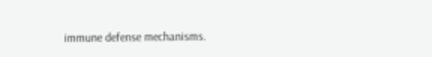immune defense mechanisms.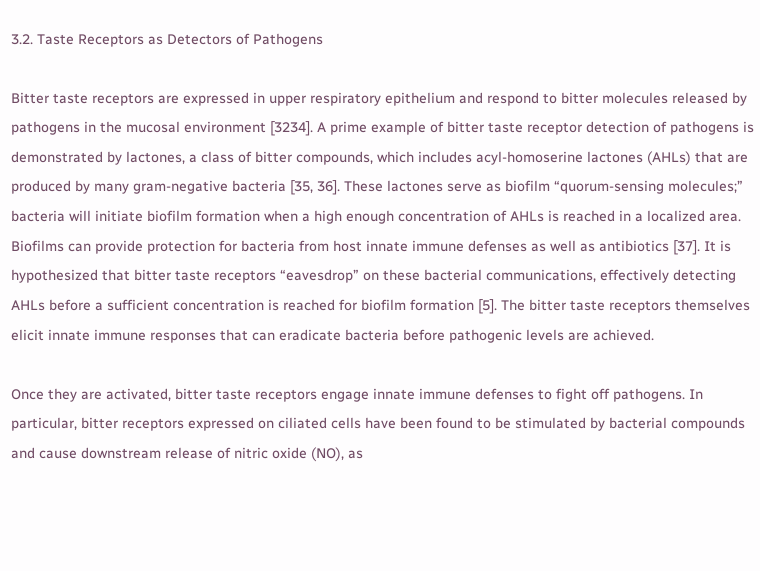3.2. Taste Receptors as Detectors of Pathogens

Bitter taste receptors are expressed in upper respiratory epithelium and respond to bitter molecules released by pathogens in the mucosal environment [3234]. A prime example of bitter taste receptor detection of pathogens is demonstrated by lactones, a class of bitter compounds, which includes acyl-homoserine lactones (AHLs) that are produced by many gram-negative bacteria [35, 36]. These lactones serve as biofilm “quorum-sensing molecules;” bacteria will initiate biofilm formation when a high enough concentration of AHLs is reached in a localized area. Biofilms can provide protection for bacteria from host innate immune defenses as well as antibiotics [37]. It is hypothesized that bitter taste receptors “eavesdrop” on these bacterial communications, effectively detecting AHLs before a sufficient concentration is reached for biofilm formation [5]. The bitter taste receptors themselves elicit innate immune responses that can eradicate bacteria before pathogenic levels are achieved.

Once they are activated, bitter taste receptors engage innate immune defenses to fight off pathogens. In particular, bitter receptors expressed on ciliated cells have been found to be stimulated by bacterial compounds and cause downstream release of nitric oxide (NO), as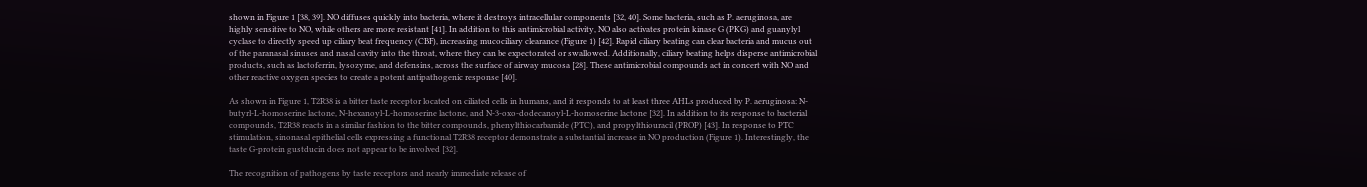shown in Figure 1 [38, 39]. NO diffuses quickly into bacteria, where it destroys intracellular components [32, 40]. Some bacteria, such as P. aeruginosa, are highly sensitive to NO, while others are more resistant [41]. In addition to this antimicrobial activity, NO also activates protein kinase G (PKG) and guanylyl cyclase to directly speed up ciliary beat frequency (CBF), increasing mucociliary clearance (Figure 1) [42]. Rapid ciliary beating can clear bacteria and mucus out of the paranasal sinuses and nasal cavity into the throat, where they can be expectorated or swallowed. Additionally, ciliary beating helps disperse antimicrobial products, such as lactoferrin, lysozyme, and defensins, across the surface of airway mucosa [28]. These antimicrobial compounds act in concert with NO and other reactive oxygen species to create a potent antipathogenic response [40].

As shown in Figure 1, T2R38 is a bitter taste receptor located on ciliated cells in humans, and it responds to at least three AHLs produced by P. aeruginosa: N-butyrl-L-homoserine lactone, N-hexanoyl-L-homoserine lactone, and N-3-oxo-dodecanoyl-L-homoserine lactone [32]. In addition to its response to bacterial compounds, T2R38 reacts in a similar fashion to the bitter compounds, phenylthiocarbamide (PTC), and propylthiouracil (PROP) [43]. In response to PTC stimulation, sinonasal epithelial cells expressing a functional T2R38 receptor demonstrate a substantial increase in NO production (Figure 1). Interestingly, the taste G-protein gustducin does not appear to be involved [32].

The recognition of pathogens by taste receptors and nearly immediate release of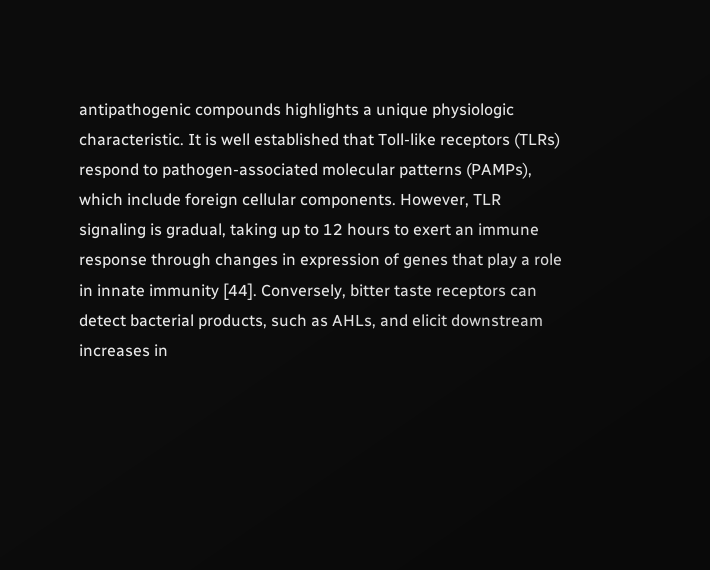antipathogenic compounds highlights a unique physiologic characteristic. It is well established that Toll-like receptors (TLRs) respond to pathogen-associated molecular patterns (PAMPs), which include foreign cellular components. However, TLR signaling is gradual, taking up to 12 hours to exert an immune response through changes in expression of genes that play a role in innate immunity [44]. Conversely, bitter taste receptors can detect bacterial products, such as AHLs, and elicit downstream increases in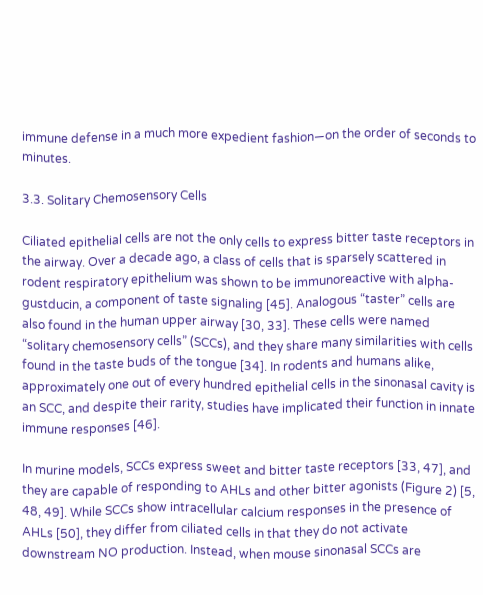immune defense in a much more expedient fashion—on the order of seconds to minutes.

3.3. Solitary Chemosensory Cells

Ciliated epithelial cells are not the only cells to express bitter taste receptors in the airway. Over a decade ago, a class of cells that is sparsely scattered in rodent respiratory epithelium was shown to be immunoreactive with alpha-gustducin, a component of taste signaling [45]. Analogous “taster” cells are also found in the human upper airway [30, 33]. These cells were named “solitary chemosensory cells” (SCCs), and they share many similarities with cells found in the taste buds of the tongue [34]. In rodents and humans alike, approximately one out of every hundred epithelial cells in the sinonasal cavity is an SCC, and despite their rarity, studies have implicated their function in innate immune responses [46].

In murine models, SCCs express sweet and bitter taste receptors [33, 47], and they are capable of responding to AHLs and other bitter agonists (Figure 2) [5, 48, 49]. While SCCs show intracellular calcium responses in the presence of AHLs [50], they differ from ciliated cells in that they do not activate downstream NO production. Instead, when mouse sinonasal SCCs are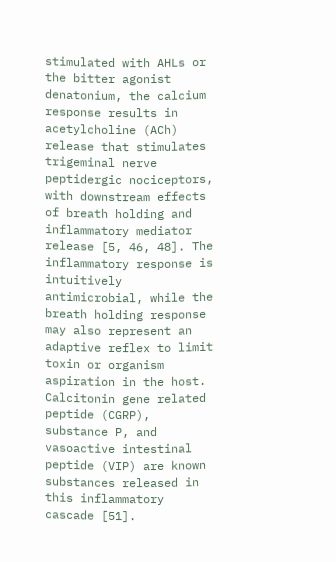stimulated with AHLs or the bitter agonist denatonium, the calcium response results in acetylcholine (ACh) release that stimulates trigeminal nerve peptidergic nociceptors, with downstream effects of breath holding and inflammatory mediator release [5, 46, 48]. The inflammatory response is intuitively antimicrobial, while the breath holding response may also represent an adaptive reflex to limit toxin or organism aspiration in the host. Calcitonin gene related peptide (CGRP), substance P, and vasoactive intestinal peptide (VIP) are known substances released in this inflammatory cascade [51].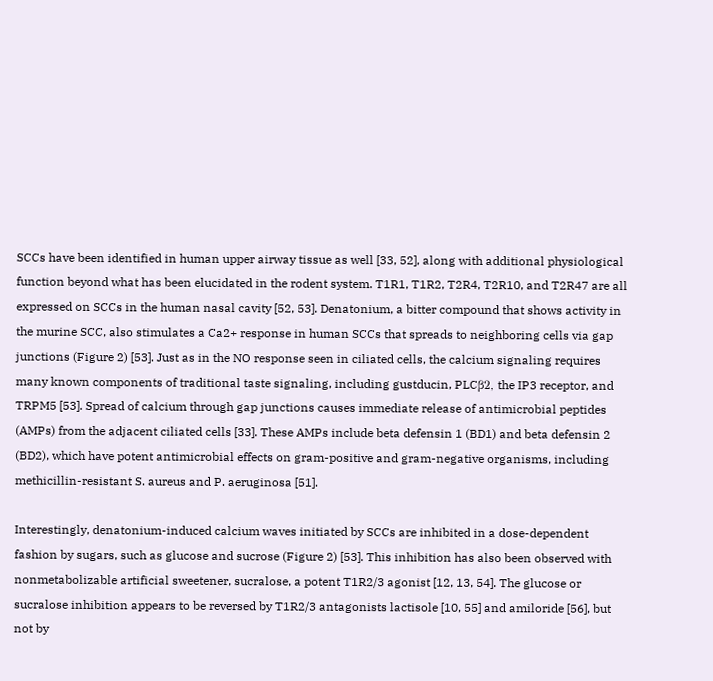SCCs have been identified in human upper airway tissue as well [33, 52], along with additional physiological function beyond what has been elucidated in the rodent system. T1R1, T1R2, T2R4, T2R10, and T2R47 are all expressed on SCCs in the human nasal cavity [52, 53]. Denatonium, a bitter compound that shows activity in the murine SCC, also stimulates a Ca2+ response in human SCCs that spreads to neighboring cells via gap junctions (Figure 2) [53]. Just as in the NO response seen in ciliated cells, the calcium signaling requires many known components of traditional taste signaling, including gustducin, PLCβ2, the IP3 receptor, and TRPM5 [53]. Spread of calcium through gap junctions causes immediate release of antimicrobial peptides (AMPs) from the adjacent ciliated cells [33]. These AMPs include beta defensin 1 (BD1) and beta defensin 2 (BD2), which have potent antimicrobial effects on gram-positive and gram-negative organisms, including methicillin-resistant S. aureus and P. aeruginosa [51].

Interestingly, denatonium-induced calcium waves initiated by SCCs are inhibited in a dose-dependent fashion by sugars, such as glucose and sucrose (Figure 2) [53]. This inhibition has also been observed with nonmetabolizable artificial sweetener, sucralose, a potent T1R2/3 agonist [12, 13, 54]. The glucose or sucralose inhibition appears to be reversed by T1R2/3 antagonists lactisole [10, 55] and amiloride [56], but not by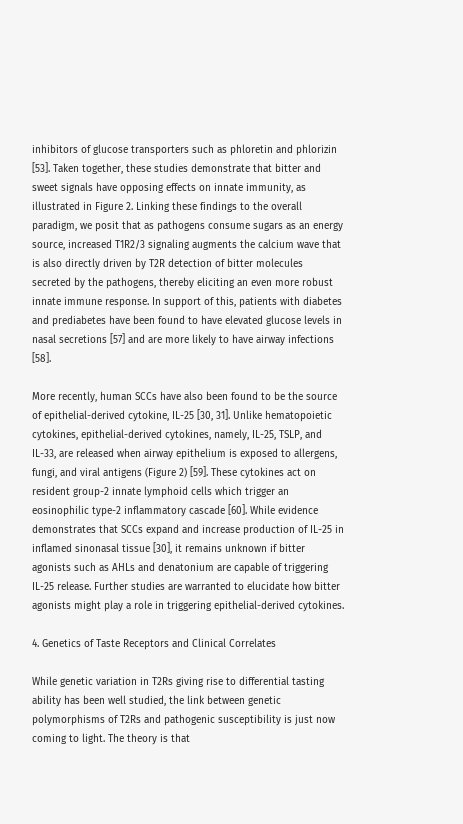inhibitors of glucose transporters such as phloretin and phlorizin [53]. Taken together, these studies demonstrate that bitter and sweet signals have opposing effects on innate immunity, as illustrated in Figure 2. Linking these findings to the overall paradigm, we posit that as pathogens consume sugars as an energy source, increased T1R2/3 signaling augments the calcium wave that is also directly driven by T2R detection of bitter molecules secreted by the pathogens, thereby eliciting an even more robust innate immune response. In support of this, patients with diabetes and prediabetes have been found to have elevated glucose levels in nasal secretions [57] and are more likely to have airway infections [58].

More recently, human SCCs have also been found to be the source of epithelial-derived cytokine, IL-25 [30, 31]. Unlike hematopoietic cytokines, epithelial-derived cytokines, namely, IL-25, TSLP, and IL-33, are released when airway epithelium is exposed to allergens, fungi, and viral antigens (Figure 2) [59]. These cytokines act on resident group-2 innate lymphoid cells which trigger an eosinophilic type-2 inflammatory cascade [60]. While evidence demonstrates that SCCs expand and increase production of IL-25 in inflamed sinonasal tissue [30], it remains unknown if bitter agonists such as AHLs and denatonium are capable of triggering IL-25 release. Further studies are warranted to elucidate how bitter agonists might play a role in triggering epithelial-derived cytokines.

4. Genetics of Taste Receptors and Clinical Correlates

While genetic variation in T2Rs giving rise to differential tasting ability has been well studied, the link between genetic polymorphisms of T2Rs and pathogenic susceptibility is just now coming to light. The theory is that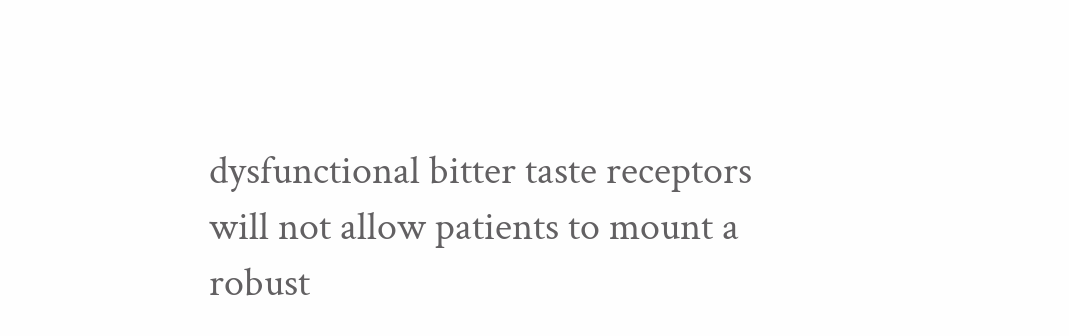dysfunctional bitter taste receptors will not allow patients to mount a robust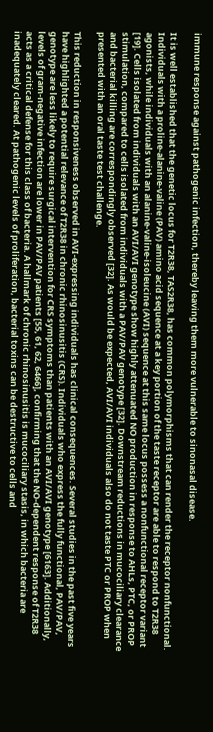immune response against pathogenic infection, thereby leaving them more vulnerable to sinonasal disease.

It is well established that the genetic locus for T2R38, TAS2R38, has common polymorphisms that can render the receptor nonfunctional. Individuals with a proline-alanine-valine (PAV) amino acid sequence at a key portion of the taste receptor are able to respond to T2R38 agonists, while individuals with an alanine-valine-isoleucine (AVI) sequence at this same locus possess a nonfunctional receptor variant [19]. Cells isolated from individuals with an AVI/AVI genotype show highly attenuated NO production in response to AHLs, PTC, or PROP stimulation, compared to cells isolated from individuals with a PAV/PAV genotype [32]. Downstream reductions in mucociliary clearance and bacterial killing are correspondingly observed [32]. As would be expected, AVI/AVI individuals also do not taste PTC or PROP when presented with an oral taste test challenge.

This reduction in responsiveness observed in AVI-expressing individuals has clinical consequences. Several studies in the past five years have highlighted a potential relevance of T2R38 in chronic rhinosinusitis (CRS). Individuals who express the fully functional, PAV/PAV, genotype are less likely to require surgical intervention for CRS symptoms than patients with an AVI/AVI genotype [6163]. Additionally, levels of gram-negative infection are lower in PAV/PAV patients [55, 61, 62, 6466], confirming that the NO-dependent response of T2R38 acts as a critical defense for this class of bacteria. A hallmark of chronic rhinosinusitis is mucociliary stasis, in which bacteria are inadequately cleared. At pathogenic levels of proliferation, bacterial toxins can be destructive to cells and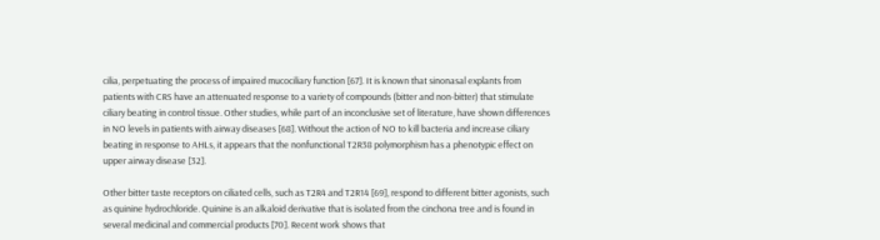cilia, perpetuating the process of impaired mucociliary function [67]. It is known that sinonasal explants from patients with CRS have an attenuated response to a variety of compounds (bitter and non-bitter) that stimulate ciliary beating in control tissue. Other studies, while part of an inconclusive set of literature, have shown differences in NO levels in patients with airway diseases [68]. Without the action of NO to kill bacteria and increase ciliary beating in response to AHLs, it appears that the nonfunctional T2R38 polymorphism has a phenotypic effect on upper airway disease [32].

Other bitter taste receptors on ciliated cells, such as T2R4 and T2R14 [69], respond to different bitter agonists, such as quinine hydrochloride. Quinine is an alkaloid derivative that is isolated from the cinchona tree and is found in several medicinal and commercial products [70]. Recent work shows that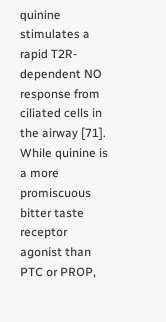quinine stimulates a rapid T2R-dependent NO response from ciliated cells in the airway [71]. While quinine is a more promiscuous bitter taste receptor agonist than PTC or PROP,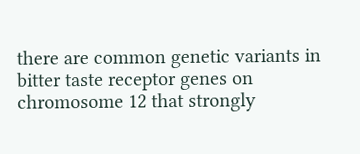there are common genetic variants in bitter taste receptor genes on chromosome 12 that strongly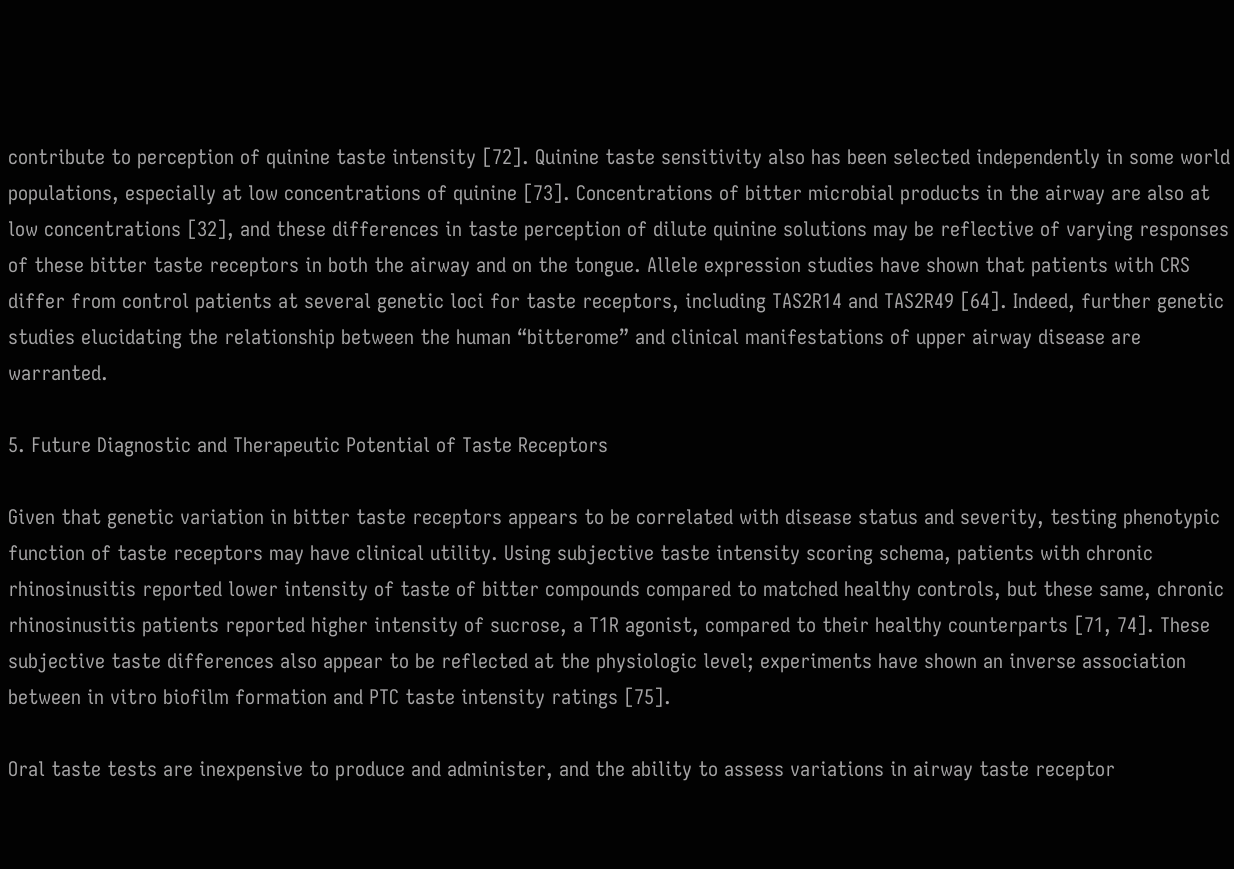contribute to perception of quinine taste intensity [72]. Quinine taste sensitivity also has been selected independently in some world populations, especially at low concentrations of quinine [73]. Concentrations of bitter microbial products in the airway are also at low concentrations [32], and these differences in taste perception of dilute quinine solutions may be reflective of varying responses of these bitter taste receptors in both the airway and on the tongue. Allele expression studies have shown that patients with CRS differ from control patients at several genetic loci for taste receptors, including TAS2R14 and TAS2R49 [64]. Indeed, further genetic studies elucidating the relationship between the human “bitterome” and clinical manifestations of upper airway disease are warranted.

5. Future Diagnostic and Therapeutic Potential of Taste Receptors

Given that genetic variation in bitter taste receptors appears to be correlated with disease status and severity, testing phenotypic function of taste receptors may have clinical utility. Using subjective taste intensity scoring schema, patients with chronic rhinosinusitis reported lower intensity of taste of bitter compounds compared to matched healthy controls, but these same, chronic rhinosinusitis patients reported higher intensity of sucrose, a T1R agonist, compared to their healthy counterparts [71, 74]. These subjective taste differences also appear to be reflected at the physiologic level; experiments have shown an inverse association between in vitro biofilm formation and PTC taste intensity ratings [75].

Oral taste tests are inexpensive to produce and administer, and the ability to assess variations in airway taste receptor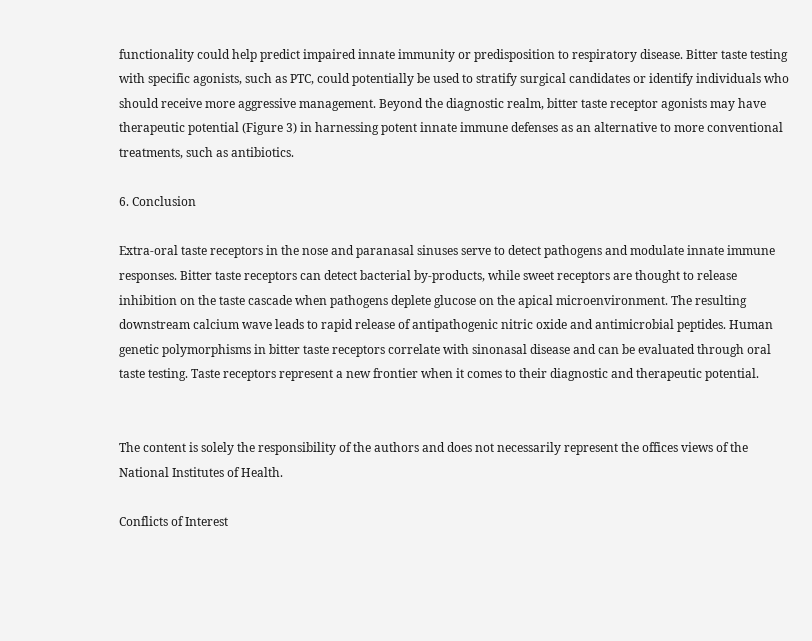functionality could help predict impaired innate immunity or predisposition to respiratory disease. Bitter taste testing with specific agonists, such as PTC, could potentially be used to stratify surgical candidates or identify individuals who should receive more aggressive management. Beyond the diagnostic realm, bitter taste receptor agonists may have therapeutic potential (Figure 3) in harnessing potent innate immune defenses as an alternative to more conventional treatments, such as antibiotics.

6. Conclusion

Extra-oral taste receptors in the nose and paranasal sinuses serve to detect pathogens and modulate innate immune responses. Bitter taste receptors can detect bacterial by-products, while sweet receptors are thought to release inhibition on the taste cascade when pathogens deplete glucose on the apical microenvironment. The resulting downstream calcium wave leads to rapid release of antipathogenic nitric oxide and antimicrobial peptides. Human genetic polymorphisms in bitter taste receptors correlate with sinonasal disease and can be evaluated through oral taste testing. Taste receptors represent a new frontier when it comes to their diagnostic and therapeutic potential.


The content is solely the responsibility of the authors and does not necessarily represent the offices views of the National Institutes of Health.

Conflicts of Interest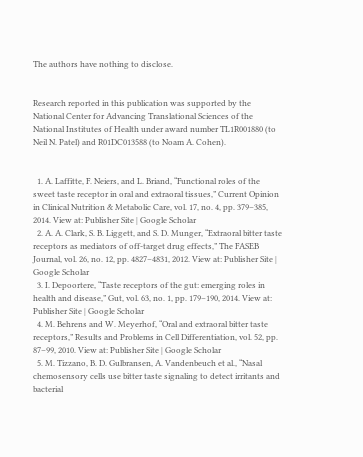The authors have nothing to disclose.


Research reported in this publication was supported by the National Center for Advancing Translational Sciences of the National Institutes of Health under award number TL1R001880 (to Neil N. Patel) and R01DC013588 (to Noam A. Cohen).


  1. A. Laffitte, F. Neiers, and L. Briand, “Functional roles of the sweet taste receptor in oral and extraoral tissues,” Current Opinion in Clinical Nutrition & Metabolic Care, vol. 17, no. 4, pp. 379–385, 2014. View at: Publisher Site | Google Scholar
  2. A. A. Clark, S. B. Liggett, and S. D. Munger, “Extraoral bitter taste receptors as mediators of off-target drug effects,” The FASEB Journal, vol. 26, no. 12, pp. 4827–4831, 2012. View at: Publisher Site | Google Scholar
  3. I. Depoortere, “Taste receptors of the gut: emerging roles in health and disease,” Gut, vol. 63, no. 1, pp. 179–190, 2014. View at: Publisher Site | Google Scholar
  4. M. Behrens and W. Meyerhof, “Oral and extraoral bitter taste receptors,” Results and Problems in Cell Differentiation, vol. 52, pp. 87–99, 2010. View at: Publisher Site | Google Scholar
  5. M. Tizzano, B. D. Gulbransen, A. Vandenbeuch et al., “Nasal chemosensory cells use bitter taste signaling to detect irritants and bacterial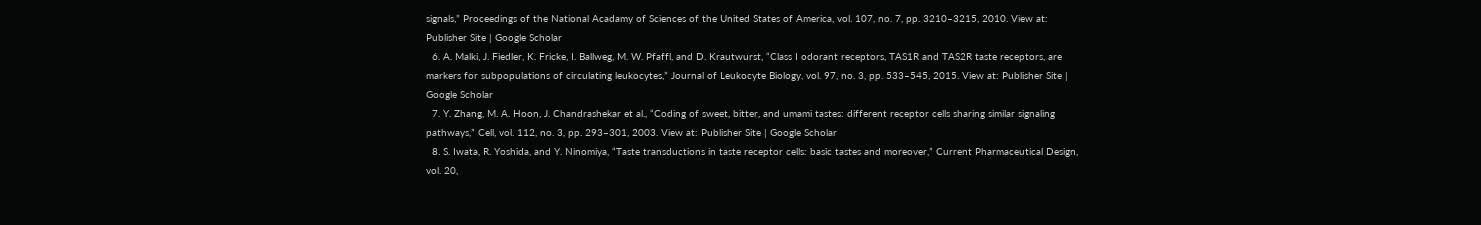signals,” Proceedings of the National Acadamy of Sciences of the United States of America, vol. 107, no. 7, pp. 3210–3215, 2010. View at: Publisher Site | Google Scholar
  6. A. Malki, J. Fiedler, K. Fricke, I. Ballweg, M. W. Pfaffl, and D. Krautwurst, “Class I odorant receptors, TAS1R and TAS2R taste receptors, are markers for subpopulations of circulating leukocytes,” Journal of Leukocyte Biology, vol. 97, no. 3, pp. 533–545, 2015. View at: Publisher Site | Google Scholar
  7. Y. Zhang, M. A. Hoon, J. Chandrashekar et al., “Coding of sweet, bitter, and umami tastes: different receptor cells sharing similar signaling pathways,” Cell, vol. 112, no. 3, pp. 293–301, 2003. View at: Publisher Site | Google Scholar
  8. S. Iwata, R. Yoshida, and Y. Ninomiya, “Taste transductions in taste receptor cells: basic tastes and moreover,” Current Pharmaceutical Design, vol. 20,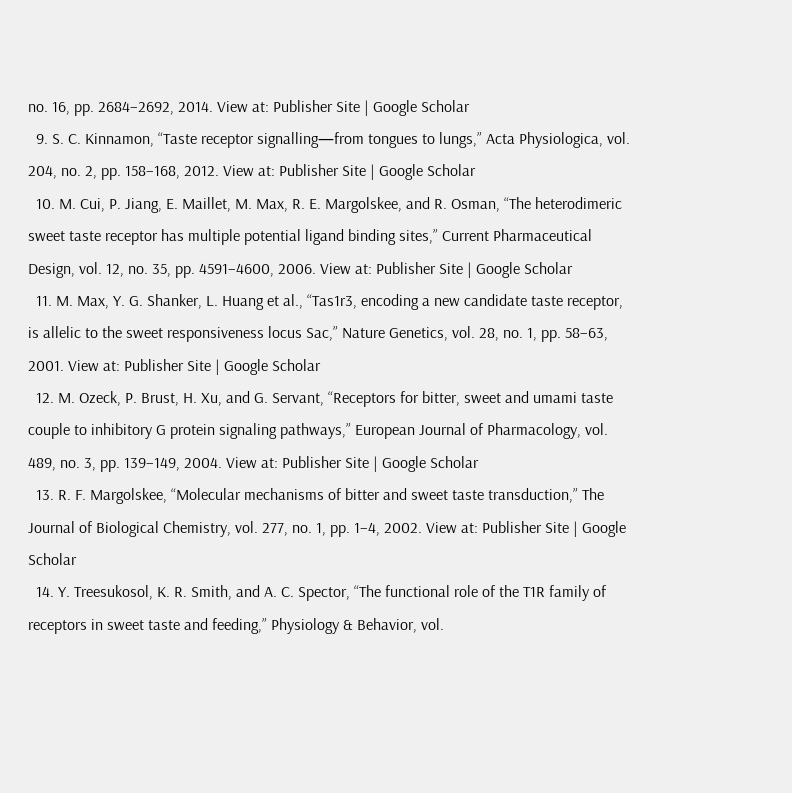no. 16, pp. 2684–2692, 2014. View at: Publisher Site | Google Scholar
  9. S. C. Kinnamon, “Taste receptor signalling—from tongues to lungs,” Acta Physiologica, vol. 204, no. 2, pp. 158–168, 2012. View at: Publisher Site | Google Scholar
  10. M. Cui, P. Jiang, E. Maillet, M. Max, R. E. Margolskee, and R. Osman, “The heterodimeric sweet taste receptor has multiple potential ligand binding sites,” Current Pharmaceutical Design, vol. 12, no. 35, pp. 4591–4600, 2006. View at: Publisher Site | Google Scholar
  11. M. Max, Y. G. Shanker, L. Huang et al., “Tas1r3, encoding a new candidate taste receptor, is allelic to the sweet responsiveness locus Sac,” Nature Genetics, vol. 28, no. 1, pp. 58–63, 2001. View at: Publisher Site | Google Scholar
  12. M. Ozeck, P. Brust, H. Xu, and G. Servant, “Receptors for bitter, sweet and umami taste couple to inhibitory G protein signaling pathways,” European Journal of Pharmacology, vol. 489, no. 3, pp. 139–149, 2004. View at: Publisher Site | Google Scholar
  13. R. F. Margolskee, “Molecular mechanisms of bitter and sweet taste transduction,” The Journal of Biological Chemistry, vol. 277, no. 1, pp. 1–4, 2002. View at: Publisher Site | Google Scholar
  14. Y. Treesukosol, K. R. Smith, and A. C. Spector, “The functional role of the T1R family of receptors in sweet taste and feeding,” Physiology & Behavior, vol.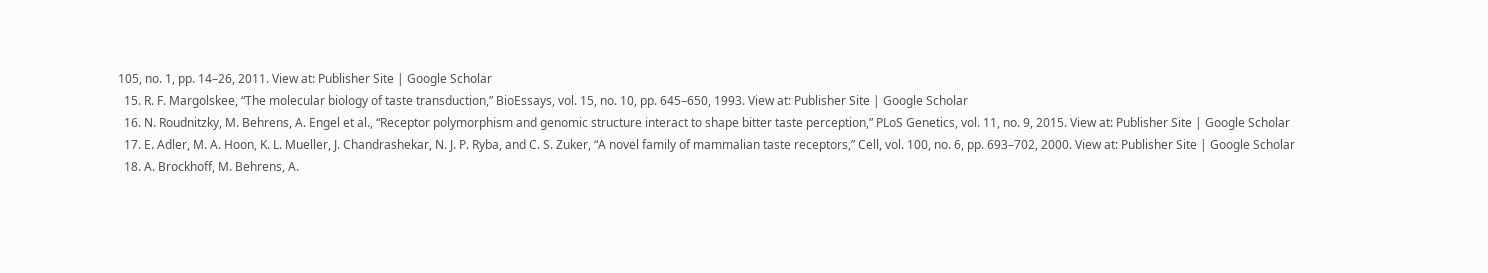105, no. 1, pp. 14–26, 2011. View at: Publisher Site | Google Scholar
  15. R. F. Margolskee, “The molecular biology of taste transduction,” BioEssays, vol. 15, no. 10, pp. 645–650, 1993. View at: Publisher Site | Google Scholar
  16. N. Roudnitzky, M. Behrens, A. Engel et al., “Receptor polymorphism and genomic structure interact to shape bitter taste perception,” PLoS Genetics, vol. 11, no. 9, 2015. View at: Publisher Site | Google Scholar
  17. E. Adler, M. A. Hoon, K. L. Mueller, J. Chandrashekar, N. J. P. Ryba, and C. S. Zuker, “A novel family of mammalian taste receptors,” Cell, vol. 100, no. 6, pp. 693–702, 2000. View at: Publisher Site | Google Scholar
  18. A. Brockhoff, M. Behrens, A.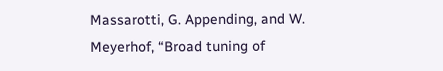Massarotti, G. Appending, and W. Meyerhof, “Broad tuning of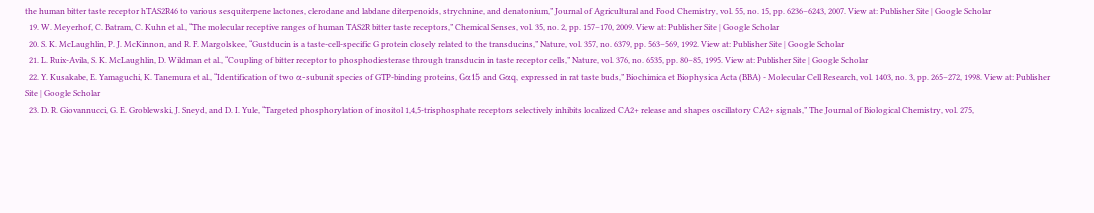the human bitter taste receptor hTAS2R46 to various sesquiterpene lactones, clerodane and labdane diterpenoids, strychnine, and denatonium,” Journal of Agricultural and Food Chemistry, vol. 55, no. 15, pp. 6236–6243, 2007. View at: Publisher Site | Google Scholar
  19. W. Meyerhof, C. Batram, C. Kuhn et al., “The molecular receptive ranges of human TAS2R bitter taste receptors,” Chemical Senses, vol. 35, no. 2, pp. 157–170, 2009. View at: Publisher Site | Google Scholar
  20. S. K. McLaughlin, P. J. McKinnon, and R. F. Margolskee, “Gustducin is a taste-cell-specific G protein closely related to the transducins,” Nature, vol. 357, no. 6379, pp. 563–569, 1992. View at: Publisher Site | Google Scholar
  21. L. Ruix-Avila, S. K. McLaughlin, D. Wildman et al., “Coupling of bitter receptor to phosphodiesterase through transducin in taste receptor cells,” Nature, vol. 376, no. 6535, pp. 80–85, 1995. View at: Publisher Site | Google Scholar
  22. Y. Kusakabe, E. Yamaguchi, K. Tanemura et al., “Identification of two α-subunit species of GTP-binding proteins, Gα15 and Gαq, expressed in rat taste buds,” Biochimica et Biophysica Acta (BBA) - Molecular Cell Research, vol. 1403, no. 3, pp. 265–272, 1998. View at: Publisher Site | Google Scholar
  23. D. R. Giovannucci, G. E. Groblewski, J. Sneyd, and D. I. Yule, “Targeted phosphorylation of inositol 1,4,5-trisphosphate receptors selectively inhibits localized CA2+ release and shapes oscillatory CA2+ signals,” The Journal of Biological Chemistry, vol. 275,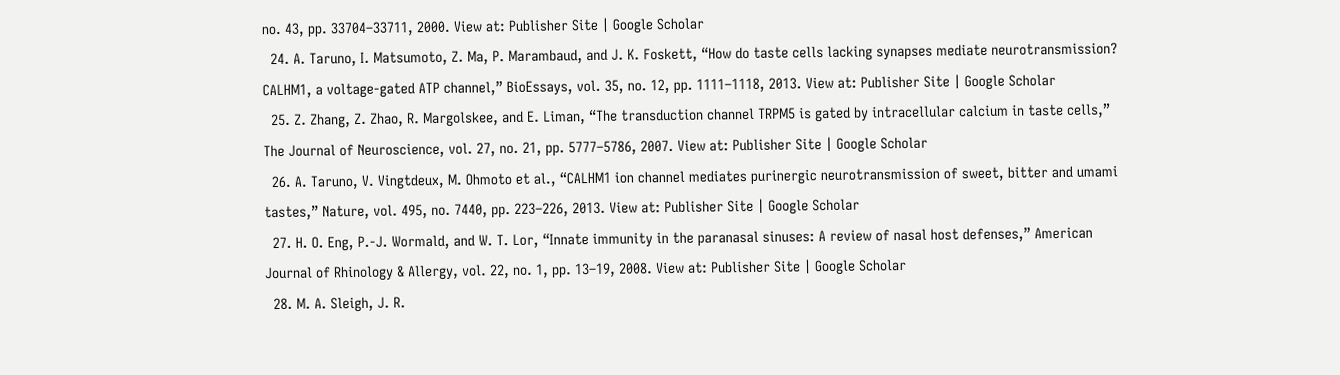no. 43, pp. 33704–33711, 2000. View at: Publisher Site | Google Scholar
  24. A. Taruno, I. Matsumoto, Z. Ma, P. Marambaud, and J. K. Foskett, “How do taste cells lacking synapses mediate neurotransmission? CALHM1, a voltage-gated ATP channel,” BioEssays, vol. 35, no. 12, pp. 1111–1118, 2013. View at: Publisher Site | Google Scholar
  25. Z. Zhang, Z. Zhao, R. Margolskee, and E. Liman, “The transduction channel TRPM5 is gated by intracellular calcium in taste cells,” The Journal of Neuroscience, vol. 27, no. 21, pp. 5777–5786, 2007. View at: Publisher Site | Google Scholar
  26. A. Taruno, V. Vingtdeux, M. Ohmoto et al., “CALHM1 ion channel mediates purinergic neurotransmission of sweet, bitter and umami tastes,” Nature, vol. 495, no. 7440, pp. 223–226, 2013. View at: Publisher Site | Google Scholar
  27. H. O. Eng, P.-J. Wormald, and W. T. Lor, “Innate immunity in the paranasal sinuses: A review of nasal host defenses,” American Journal of Rhinology & Allergy, vol. 22, no. 1, pp. 13–19, 2008. View at: Publisher Site | Google Scholar
  28. M. A. Sleigh, J. R.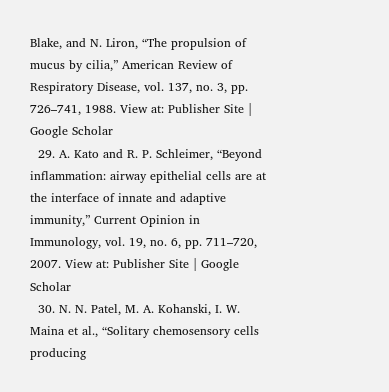Blake, and N. Liron, “The propulsion of mucus by cilia,” American Review of Respiratory Disease, vol. 137, no. 3, pp. 726–741, 1988. View at: Publisher Site | Google Scholar
  29. A. Kato and R. P. Schleimer, “Beyond inflammation: airway epithelial cells are at the interface of innate and adaptive immunity,” Current Opinion in Immunology, vol. 19, no. 6, pp. 711–720, 2007. View at: Publisher Site | Google Scholar
  30. N. N. Patel, M. A. Kohanski, I. W. Maina et al., “Solitary chemosensory cells producing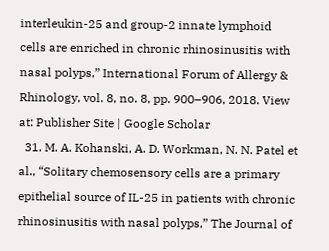interleukin-25 and group-2 innate lymphoid cells are enriched in chronic rhinosinusitis with nasal polyps,” International Forum of Allergy & Rhinology, vol. 8, no. 8, pp. 900–906, 2018. View at: Publisher Site | Google Scholar
  31. M. A. Kohanski, A. D. Workman, N. N. Patel et al., “Solitary chemosensory cells are a primary epithelial source of IL-25 in patients with chronic rhinosinusitis with nasal polyps,” The Journal of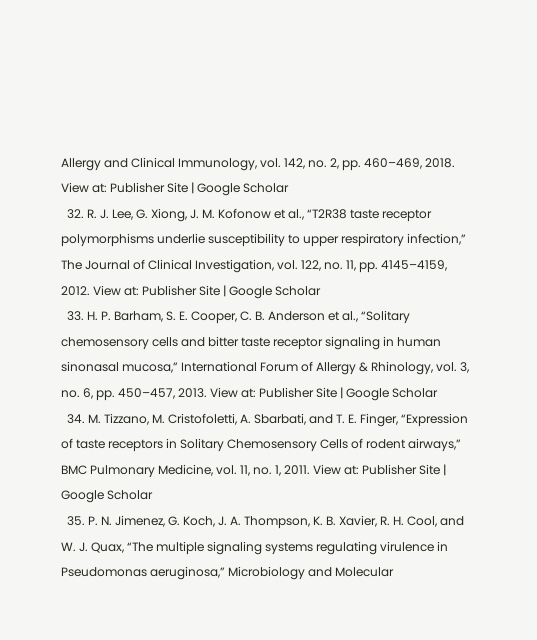Allergy and Clinical Immunology, vol. 142, no. 2, pp. 460–469, 2018. View at: Publisher Site | Google Scholar
  32. R. J. Lee, G. Xiong, J. M. Kofonow et al., “T2R38 taste receptor polymorphisms underlie susceptibility to upper respiratory infection,” The Journal of Clinical Investigation, vol. 122, no. 11, pp. 4145–4159, 2012. View at: Publisher Site | Google Scholar
  33. H. P. Barham, S. E. Cooper, C. B. Anderson et al., “Solitary chemosensory cells and bitter taste receptor signaling in human sinonasal mucosa,” International Forum of Allergy & Rhinology, vol. 3, no. 6, pp. 450–457, 2013. View at: Publisher Site | Google Scholar
  34. M. Tizzano, M. Cristofoletti, A. Sbarbati, and T. E. Finger, “Expression of taste receptors in Solitary Chemosensory Cells of rodent airways,” BMC Pulmonary Medicine, vol. 11, no. 1, 2011. View at: Publisher Site | Google Scholar
  35. P. N. Jimenez, G. Koch, J. A. Thompson, K. B. Xavier, R. H. Cool, and W. J. Quax, “The multiple signaling systems regulating virulence in Pseudomonas aeruginosa,” Microbiology and Molecular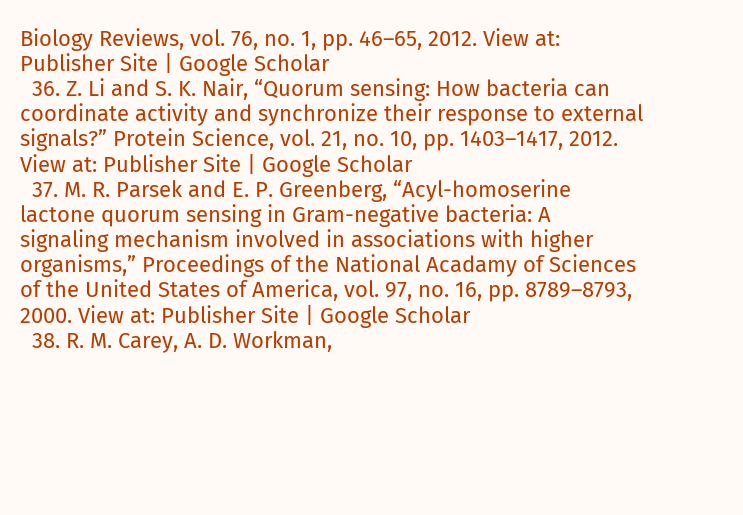Biology Reviews, vol. 76, no. 1, pp. 46–65, 2012. View at: Publisher Site | Google Scholar
  36. Z. Li and S. K. Nair, “Quorum sensing: How bacteria can coordinate activity and synchronize their response to external signals?” Protein Science, vol. 21, no. 10, pp. 1403–1417, 2012. View at: Publisher Site | Google Scholar
  37. M. R. Parsek and E. P. Greenberg, “Acyl-homoserine lactone quorum sensing in Gram-negative bacteria: A signaling mechanism involved in associations with higher organisms,” Proceedings of the National Acadamy of Sciences of the United States of America, vol. 97, no. 16, pp. 8789–8793, 2000. View at: Publisher Site | Google Scholar
  38. R. M. Carey, A. D. Workman,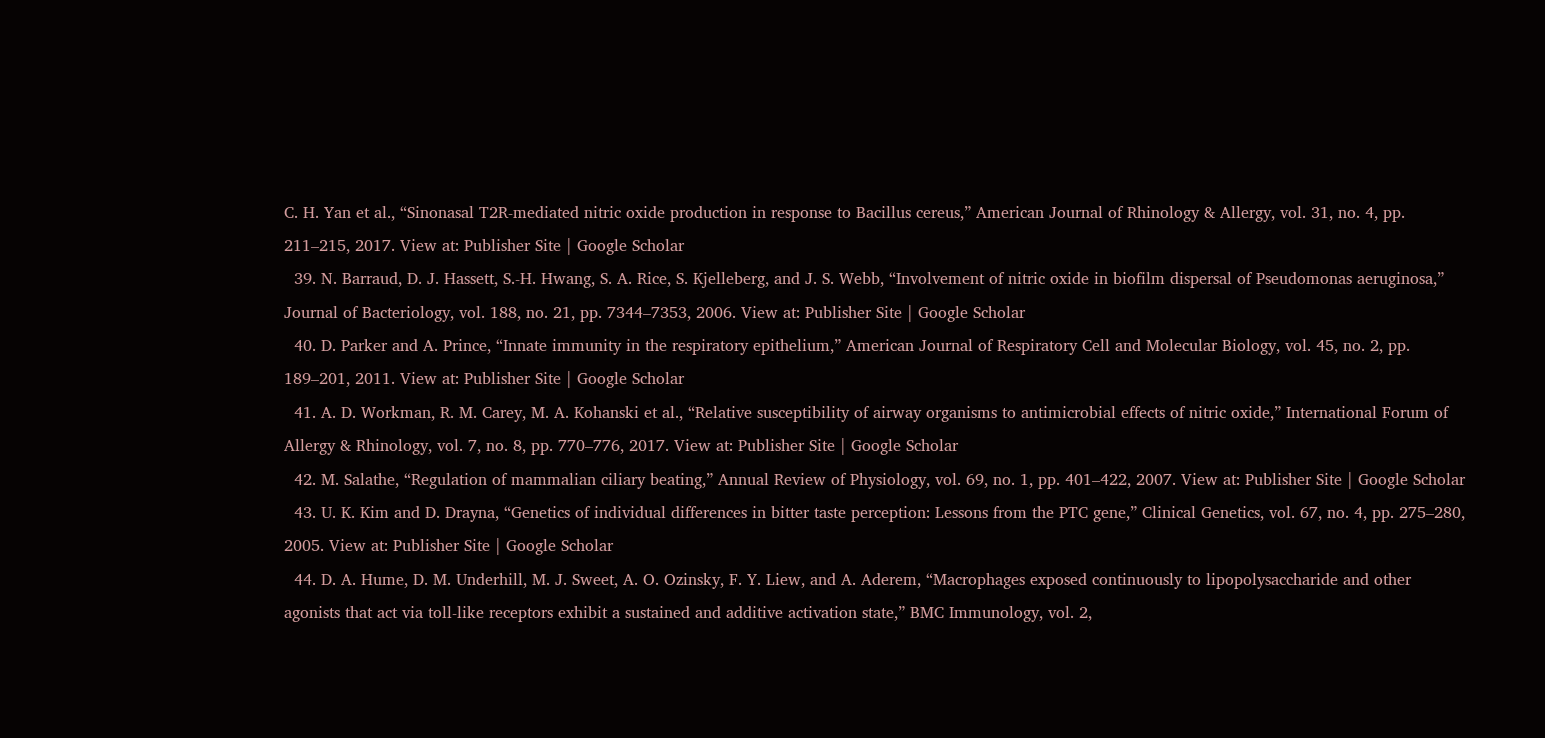C. H. Yan et al., “Sinonasal T2R-mediated nitric oxide production in response to Bacillus cereus,” American Journal of Rhinology & Allergy, vol. 31, no. 4, pp. 211–215, 2017. View at: Publisher Site | Google Scholar
  39. N. Barraud, D. J. Hassett, S.-H. Hwang, S. A. Rice, S. Kjelleberg, and J. S. Webb, “Involvement of nitric oxide in biofilm dispersal of Pseudomonas aeruginosa,” Journal of Bacteriology, vol. 188, no. 21, pp. 7344–7353, 2006. View at: Publisher Site | Google Scholar
  40. D. Parker and A. Prince, “Innate immunity in the respiratory epithelium,” American Journal of Respiratory Cell and Molecular Biology, vol. 45, no. 2, pp. 189–201, 2011. View at: Publisher Site | Google Scholar
  41. A. D. Workman, R. M. Carey, M. A. Kohanski et al., “Relative susceptibility of airway organisms to antimicrobial effects of nitric oxide,” International Forum of Allergy & Rhinology, vol. 7, no. 8, pp. 770–776, 2017. View at: Publisher Site | Google Scholar
  42. M. Salathe, “Regulation of mammalian ciliary beating,” Annual Review of Physiology, vol. 69, no. 1, pp. 401–422, 2007. View at: Publisher Site | Google Scholar
  43. U. K. Kim and D. Drayna, “Genetics of individual differences in bitter taste perception: Lessons from the PTC gene,” Clinical Genetics, vol. 67, no. 4, pp. 275–280, 2005. View at: Publisher Site | Google Scholar
  44. D. A. Hume, D. M. Underhill, M. J. Sweet, A. O. Ozinsky, F. Y. Liew, and A. Aderem, “Macrophages exposed continuously to lipopolysaccharide and other agonists that act via toll-like receptors exhibit a sustained and additive activation state,” BMC Immunology, vol. 2,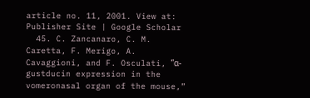article no. 11, 2001. View at: Publisher Site | Google Scholar
  45. C. Zancanaro, C. M. Caretta, F. Merigo, A. Cavaggioni, and F. Osculati, “α-gustducin expression in the vomeronasal organ of the mouse,”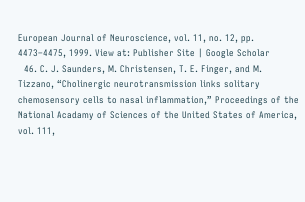European Journal of Neuroscience, vol. 11, no. 12, pp. 4473–4475, 1999. View at: Publisher Site | Google Scholar
  46. C. J. Saunders, M. Christensen, T. E. Finger, and M. Tizzano, “Cholinergic neurotransmission links solitary chemosensory cells to nasal inflammation,” Proceedings of the National Acadamy of Sciences of the United States of America, vol. 111,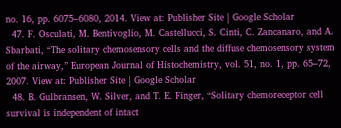no. 16, pp. 6075–6080, 2014. View at: Publisher Site | Google Scholar
  47. F. Osculati, M. Bentivoglio, M. Castellucci, S. Cinti, C. Zancanaro, and A. Sbarbati, “The solitary chemosensory cells and the diffuse chemosensory system of the airway,” European Journal of Histochemistry, vol. 51, no. 1, pp. 65–72, 2007. View at: Publisher Site | Google Scholar
  48. B. Gulbransen, W. Silver, and T. E. Finger, “Solitary chemoreceptor cell survival is independent of intact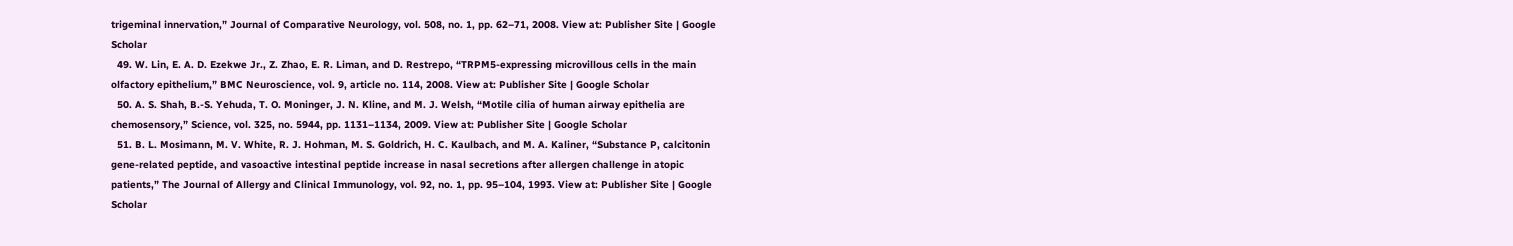trigeminal innervation,” Journal of Comparative Neurology, vol. 508, no. 1, pp. 62–71, 2008. View at: Publisher Site | Google Scholar
  49. W. Lin, E. A. D. Ezekwe Jr., Z. Zhao, E. R. Liman, and D. Restrepo, “TRPM5-expressing microvillous cells in the main olfactory epithelium,” BMC Neuroscience, vol. 9, article no. 114, 2008. View at: Publisher Site | Google Scholar
  50. A. S. Shah, B.-S. Yehuda, T. O. Moninger, J. N. Kline, and M. J. Welsh, “Motile cilia of human airway epithelia are chemosensory,” Science, vol. 325, no. 5944, pp. 1131–1134, 2009. View at: Publisher Site | Google Scholar
  51. B. L. Mosimann, M. V. White, R. J. Hohman, M. S. Goldrich, H. C. Kaulbach, and M. A. Kaliner, “Substance P, calcitonin gene-related peptide, and vasoactive intestinal peptide increase in nasal secretions after allergen challenge in atopic patients,” The Journal of Allergy and Clinical Immunology, vol. 92, no. 1, pp. 95–104, 1993. View at: Publisher Site | Google Scholar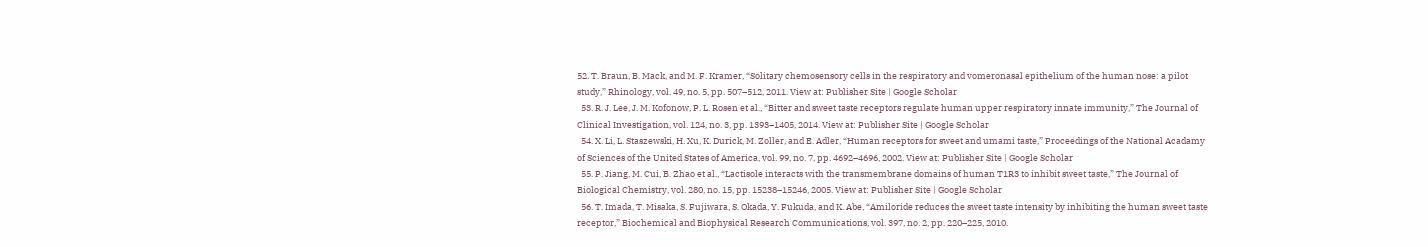52. T. Braun, B. Mack, and M. F. Kramer, “Solitary chemosensory cells in the respiratory and vomeronasal epithelium of the human nose: a pilot study,” Rhinology, vol. 49, no. 5, pp. 507–512, 2011. View at: Publisher Site | Google Scholar
  53. R. J. Lee, J. M. Kofonow, P. L. Rosen et al., “Bitter and sweet taste receptors regulate human upper respiratory innate immunity,” The Journal of Clinical Investigation, vol. 124, no. 3, pp. 1393–1405, 2014. View at: Publisher Site | Google Scholar
  54. X. Li, L. Staszewski, H. Xu, K. Durick, M. Zoller, and E. Adler, “Human receptors for sweet and umami taste,” Proceedings of the National Acadamy of Sciences of the United States of America, vol. 99, no. 7, pp. 4692–4696, 2002. View at: Publisher Site | Google Scholar
  55. P. Jiang, M. Cui, B. Zhao et al., “Lactisole interacts with the transmembrane domains of human T1R3 to inhibit sweet taste,” The Journal of Biological Chemistry, vol. 280, no. 15, pp. 15238–15246, 2005. View at: Publisher Site | Google Scholar
  56. T. Imada, T. Misaka, S. Fujiwara, S. Okada, Y. Fukuda, and K. Abe, “Amiloride reduces the sweet taste intensity by inhibiting the human sweet taste receptor,” Biochemical and Biophysical Research Communications, vol. 397, no. 2, pp. 220–225, 2010.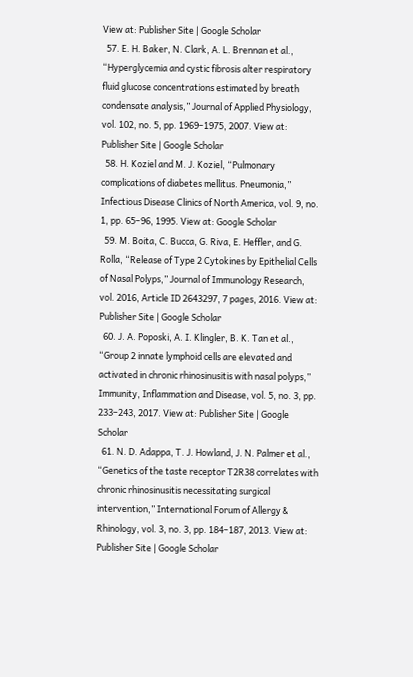View at: Publisher Site | Google Scholar
  57. E. H. Baker, N. Clark, A. L. Brennan et al., “Hyperglycemia and cystic fibrosis alter respiratory fluid glucose concentrations estimated by breath condensate analysis,” Journal of Applied Physiology, vol. 102, no. 5, pp. 1969–1975, 2007. View at: Publisher Site | Google Scholar
  58. H. Koziel and M. J. Koziel, “Pulmonary complications of diabetes mellitus. Pneumonia,” Infectious Disease Clinics of North America, vol. 9, no. 1, pp. 65–96, 1995. View at: Google Scholar
  59. M. Boita, C. Bucca, G. Riva, E. Heffler, and G. Rolla, “Release of Type 2 Cytokines by Epithelial Cells of Nasal Polyps,” Journal of Immunology Research, vol. 2016, Article ID 2643297, 7 pages, 2016. View at: Publisher Site | Google Scholar
  60. J. A. Poposki, A. I. Klingler, B. K. Tan et al., “Group 2 innate lymphoid cells are elevated and activated in chronic rhinosinusitis with nasal polyps,” Immunity, Inflammation and Disease, vol. 5, no. 3, pp. 233–243, 2017. View at: Publisher Site | Google Scholar
  61. N. D. Adappa, T. J. Howland, J. N. Palmer et al., “Genetics of the taste receptor T2R38 correlates with chronic rhinosinusitis necessitating surgical intervention,” International Forum of Allergy & Rhinology, vol. 3, no. 3, pp. 184–187, 2013. View at: Publisher Site | Google Scholar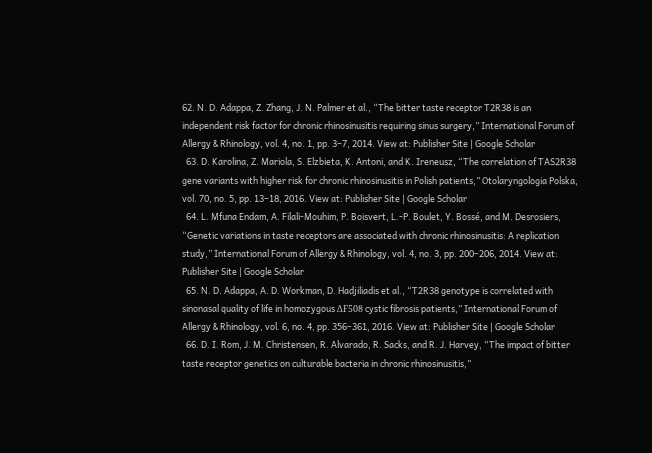62. N. D. Adappa, Z. Zhang, J. N. Palmer et al., “The bitter taste receptor T2R38 is an independent risk factor for chronic rhinosinusitis requiring sinus surgery,” International Forum of Allergy & Rhinology, vol. 4, no. 1, pp. 3–7, 2014. View at: Publisher Site | Google Scholar
  63. D. Karolina, Z. Mariola, S. Elzbieta, K. Antoni, and K. Ireneusz, “The correlation of TAS2R38 gene variants with higher risk for chronic rhinosinusitis in Polish patients,” Otolaryngologia Polska, vol. 70, no. 5, pp. 13–18, 2016. View at: Publisher Site | Google Scholar
  64. L. Mfuna Endam, A. Filali-Mouhim, P. Boisvert, L.-P. Boulet, Y. Bossé, and M. Desrosiers, “Genetic variations in taste receptors are associated with chronic rhinosinusitis: A replication study,” International Forum of Allergy & Rhinology, vol. 4, no. 3, pp. 200–206, 2014. View at: Publisher Site | Google Scholar
  65. N. D. Adappa, A. D. Workman, D. Hadjiliadis et al., “T2R38 genotype is correlated with sinonasal quality of life in homozygous ΔF508 cystic fibrosis patients,” International Forum of Allergy & Rhinology, vol. 6, no. 4, pp. 356–361, 2016. View at: Publisher Site | Google Scholar
  66. D. I. Rom, J. M. Christensen, R. Alvarado, R. Sacks, and R. J. Harvey, “The impact of bitter taste receptor genetics on culturable bacteria in chronic rhinosinusitis,”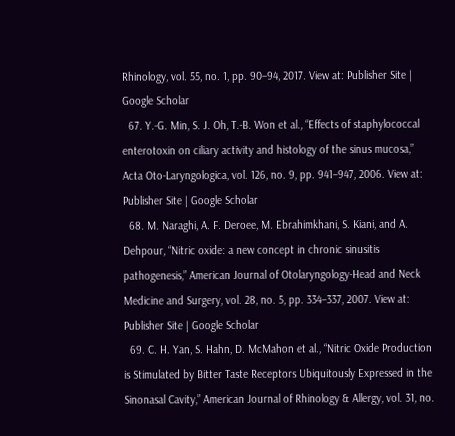Rhinology, vol. 55, no. 1, pp. 90–94, 2017. View at: Publisher Site | Google Scholar
  67. Y.-G. Min, S. J. Oh, T.-B. Won et al., “Effects of staphylococcal enterotoxin on ciliary activity and histology of the sinus mucosa,” Acta Oto-Laryngologica, vol. 126, no. 9, pp. 941–947, 2006. View at: Publisher Site | Google Scholar
  68. M. Naraghi, A. F. Deroee, M. Ebrahimkhani, S. Kiani, and A. Dehpour, “Nitric oxide: a new concept in chronic sinusitis pathogenesis,” American Journal of Otolaryngology-Head and Neck Medicine and Surgery, vol. 28, no. 5, pp. 334–337, 2007. View at: Publisher Site | Google Scholar
  69. C. H. Yan, S. Hahn, D. McMahon et al., “Nitric Oxide Production is Stimulated by Bitter Taste Receptors Ubiquitously Expressed in the Sinonasal Cavity,” American Journal of Rhinology & Allergy, vol. 31, no.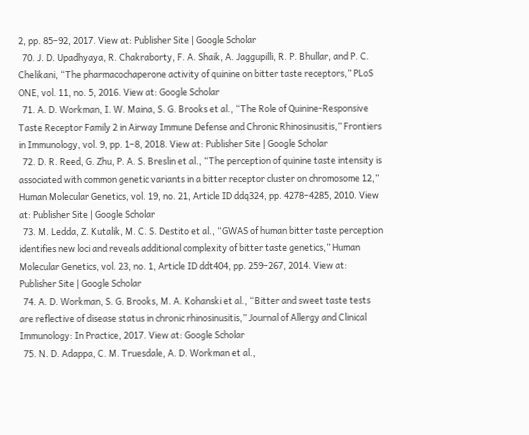2, pp. 85–92, 2017. View at: Publisher Site | Google Scholar
  70. J. D. Upadhyaya, R. Chakraborty, F. A. Shaik, A. Jaggupilli, R. P. Bhullar, and P. C. Chelikani, “The pharmacochaperone activity of quinine on bitter taste receptors,” PLoS ONE, vol. 11, no. 5, 2016. View at: Google Scholar
  71. A. D. Workman, I. W. Maina, S. G. Brooks et al., “The Role of Quinine-Responsive Taste Receptor Family 2 in Airway Immune Defense and Chronic Rhinosinusitis,” Frontiers in Immunology, vol. 9, pp. 1–8, 2018. View at: Publisher Site | Google Scholar
  72. D. R. Reed, G. Zhu, P. A. S. Breslin et al., “The perception of quinine taste intensity is associated with common genetic variants in a bitter receptor cluster on chromosome 12,” Human Molecular Genetics, vol. 19, no. 21, Article ID ddq324, pp. 4278–4285, 2010. View at: Publisher Site | Google Scholar
  73. M. Ledda, Z. Kutalik, M. C. S. Destito et al., “GWAS of human bitter taste perception identifies new loci and reveals additional complexity of bitter taste genetics,” Human Molecular Genetics, vol. 23, no. 1, Article ID ddt404, pp. 259–267, 2014. View at: Publisher Site | Google Scholar
  74. A. D. Workman, S. G. Brooks, M. A. Kohanski et al., “Bitter and sweet taste tests are reflective of disease status in chronic rhinosinusitis,” Journal of Allergy and Clinical Immunology: In Practice, 2017. View at: Google Scholar
  75. N. D. Adappa, C. M. Truesdale, A. D. Workman et al.,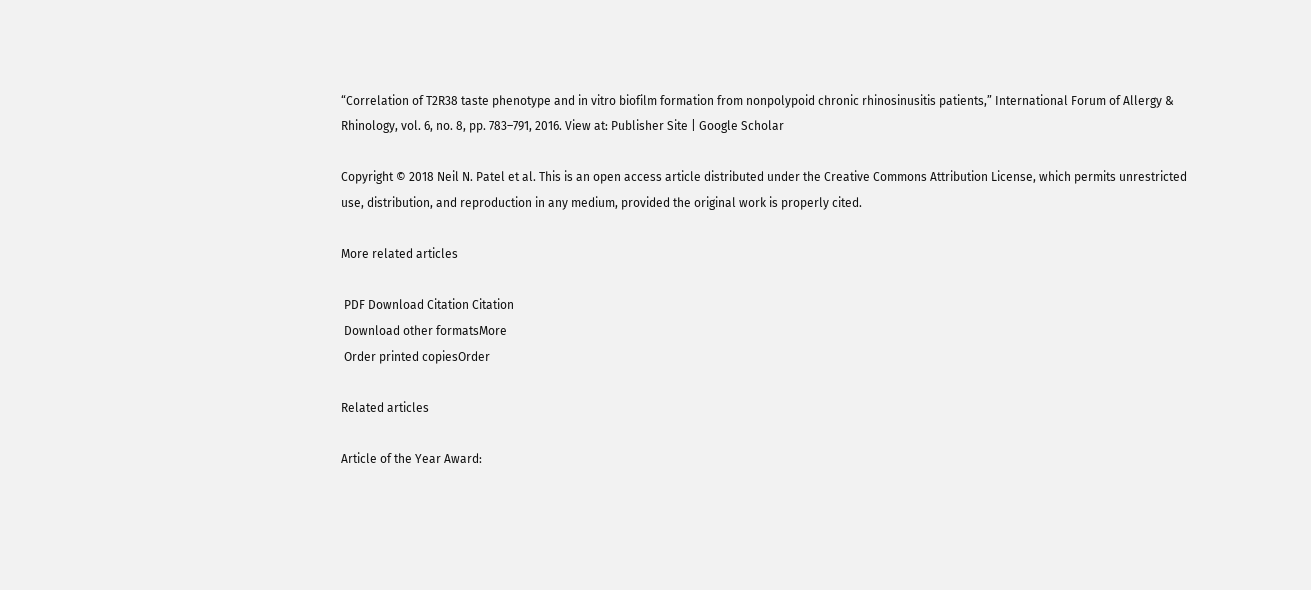“Correlation of T2R38 taste phenotype and in vitro biofilm formation from nonpolypoid chronic rhinosinusitis patients,” International Forum of Allergy & Rhinology, vol. 6, no. 8, pp. 783–791, 2016. View at: Publisher Site | Google Scholar

Copyright © 2018 Neil N. Patel et al. This is an open access article distributed under the Creative Commons Attribution License, which permits unrestricted use, distribution, and reproduction in any medium, provided the original work is properly cited.

More related articles

 PDF Download Citation Citation
 Download other formatsMore
 Order printed copiesOrder

Related articles

Article of the Year Award: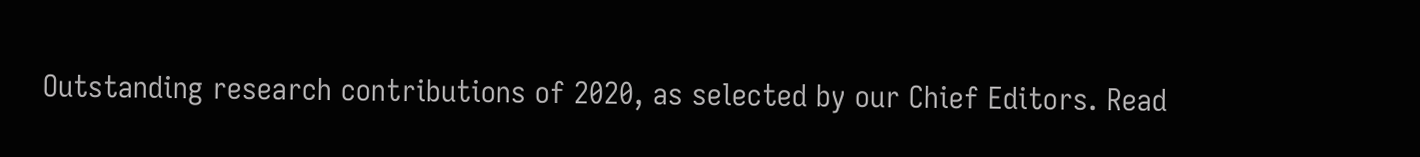Outstanding research contributions of 2020, as selected by our Chief Editors. Read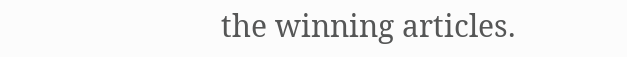the winning articles.